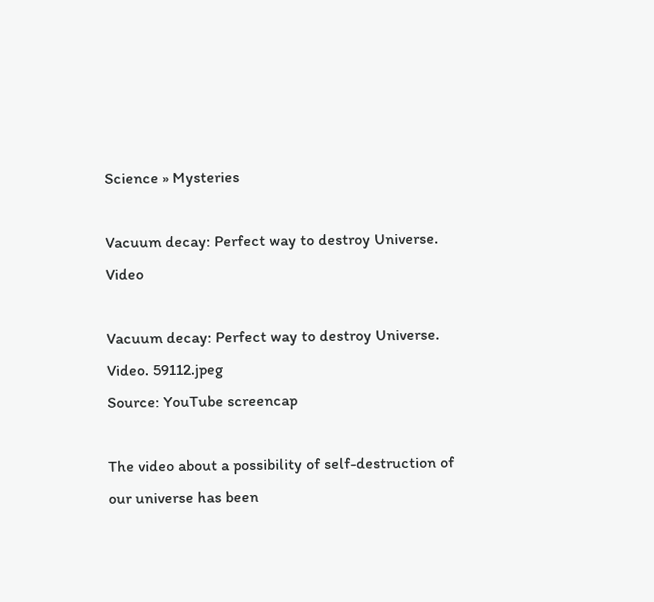Science » Mysteries

Vacuum decay: Perfect way to destroy Universe. Video

Vacuum decay: Perfect way to destroy Universe. Video. 59112.jpeg
Source: YouTube screencap

The video about a possibility of self-destruction of our universe has been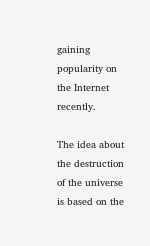gaining popularity on the Internet recently.

The idea about the destruction of the universe is based on the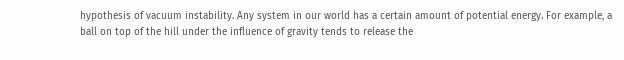hypothesis of vacuum instability. Any system in our world has a certain amount of potential energy. For example, a ball on top of the hill under the influence of gravity tends to release the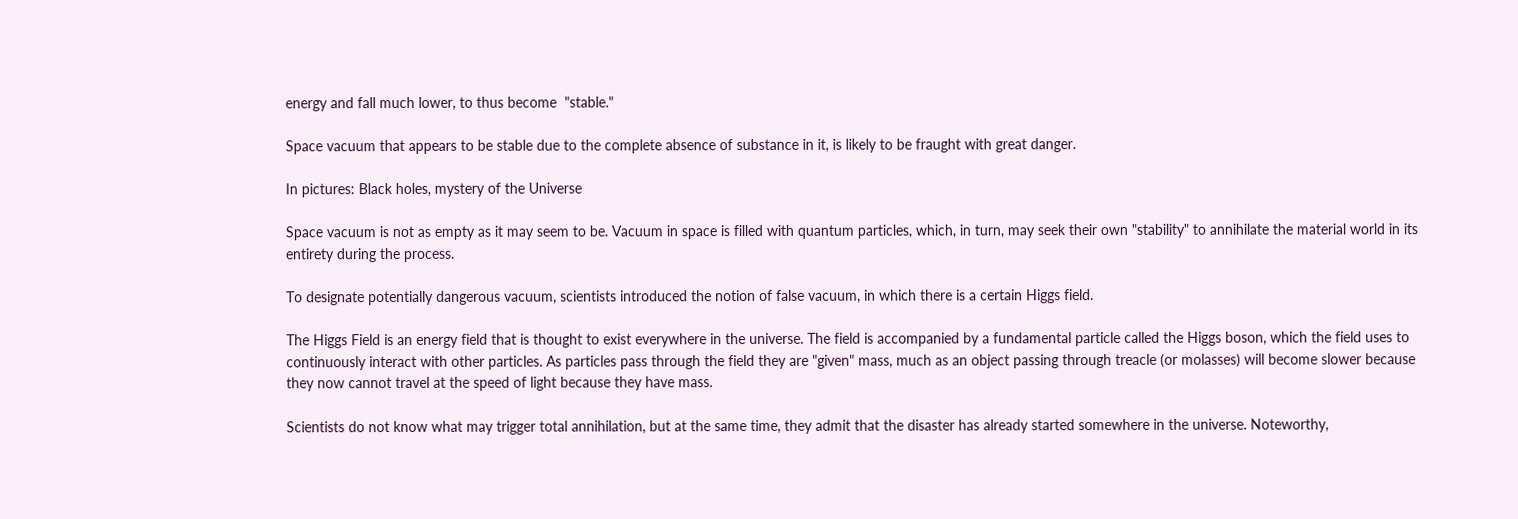energy and fall much lower, to thus become  "stable."

Space vacuum that appears to be stable due to the complete absence of substance in it, is likely to be fraught with great danger.

In pictures: Black holes, mystery of the Universe

Space vacuum is not as empty as it may seem to be. Vacuum in space is filled with quantum particles, which, in turn, may seek their own "stability" to annihilate the material world in its entirety during the process.

To designate potentially dangerous vacuum, scientists introduced the notion of false vacuum, in which there is a certain Higgs field.

The Higgs Field is an energy field that is thought to exist everywhere in the universe. The field is accompanied by a fundamental particle called the Higgs boson, which the field uses to continuously interact with other particles. As particles pass through the field they are "given" mass, much as an object passing through treacle (or molasses) will become slower because they now cannot travel at the speed of light because they have mass.

Scientists do not know what may trigger total annihilation, but at the same time, they admit that the disaster has already started somewhere in the universe. Noteworthy,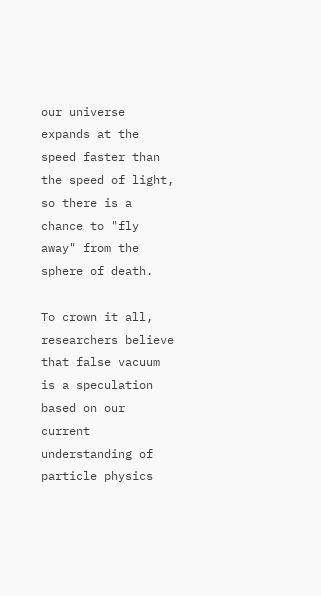our universe expands at the speed faster than the speed of light, so there is a chance to "fly away" from the sphere of death.

To crown it all, researchers believe that false vacuum is a speculation based on our current understanding of particle physics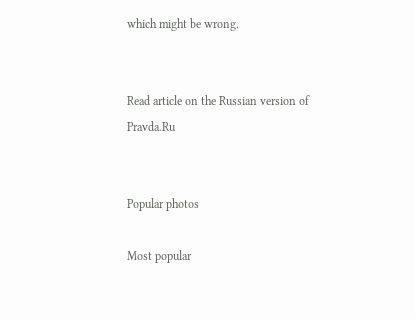which might be wrong.


Read article on the Russian version of Pravda.Ru


Popular photos

Most popular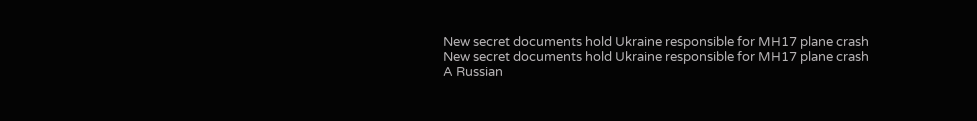New secret documents hold Ukraine responsible for MH17 plane crash
New secret documents hold Ukraine responsible for MH17 plane crash
A Russian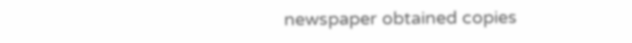newspaper obtained copies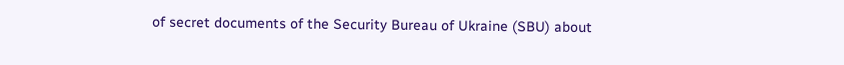of secret documents of the Security Bureau of Ukraine (SBU) about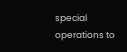special operations to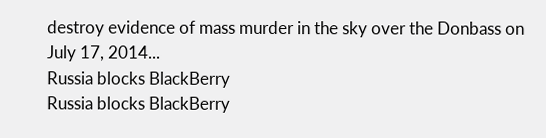destroy evidence of mass murder in the sky over the Donbass on July 17, 2014...
Russia blocks BlackBerry
Russia blocks BlackBerry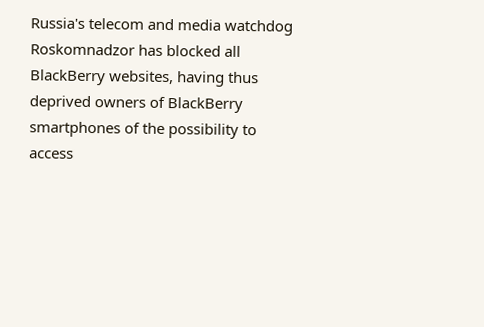Russia's telecom and media watchdog Roskomnadzor has blocked all BlackBerry websites, having thus deprived owners of BlackBerry smartphones of the possibility to access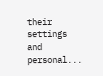their settings and personal...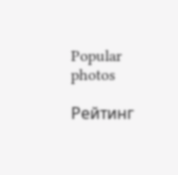Popular photos

Рейтинг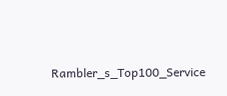Rambler_s_Top100_Service